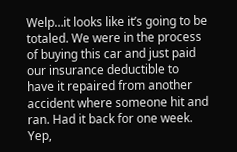Welp…it looks like it’s going to be totaled. We were in the process of buying this car and just paid our insurance deductible to have it repaired from another accident where someone hit and ran. Had it back for one week. Yep,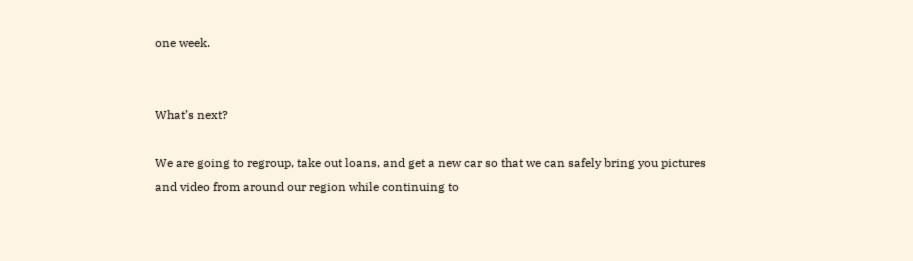one week.


What’s next?

We are going to regroup, take out loans, and get a new car so that we can safely bring you pictures and video from around our region while continuing to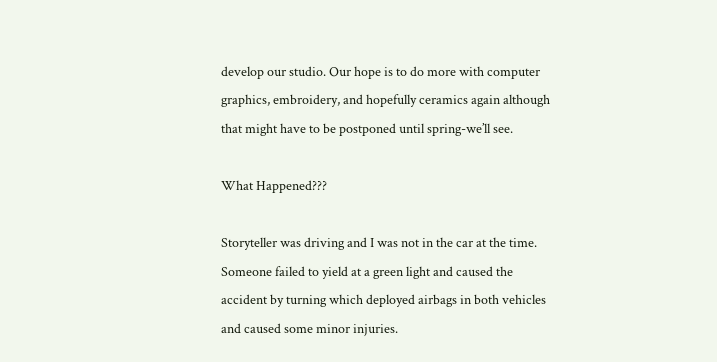develop our studio. Our hope is to do more with computer graphics, embroidery, and hopefully ceramics again although that might have to be postponed until spring-we’ll see.

What Happened???

Storyteller was driving and I was not in the car at the time. Someone failed to yield at a green light and caused the accident by turning which deployed airbags in both vehicles and caused some minor injuries.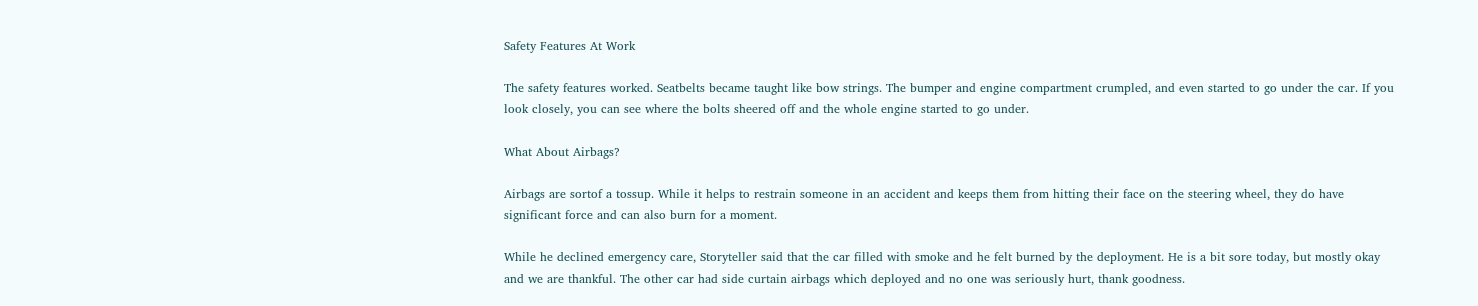Safety Features At Work

The safety features worked. Seatbelts became taught like bow strings. The bumper and engine compartment crumpled, and even started to go under the car. If you look closely, you can see where the bolts sheered off and the whole engine started to go under.

What About Airbags?

Airbags are sortof a tossup. While it helps to restrain someone in an accident and keeps them from hitting their face on the steering wheel, they do have significant force and can also burn for a moment.

While he declined emergency care, Storyteller said that the car filled with smoke and he felt burned by the deployment. He is a bit sore today, but mostly okay and we are thankful. The other car had side curtain airbags which deployed and no one was seriously hurt, thank goodness.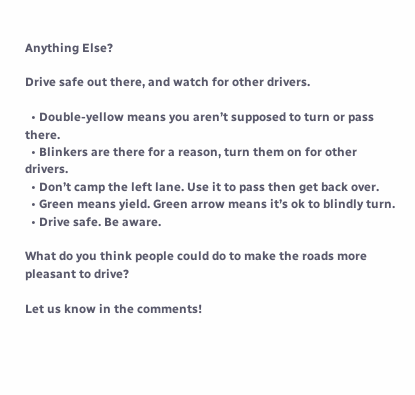Anything Else?

Drive safe out there, and watch for other drivers.

  • Double-yellow means you aren’t supposed to turn or pass there.
  • Blinkers are there for a reason, turn them on for other drivers.
  • Don’t camp the left lane. Use it to pass then get back over.
  • Green means yield. Green arrow means it’s ok to blindly turn.
  • Drive safe. Be aware.

What do you think people could do to make the roads more pleasant to drive?

Let us know in the comments!